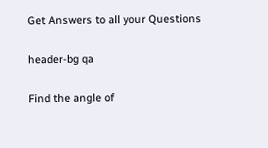Get Answers to all your Questions

header-bg qa

Find the angle of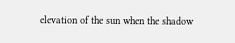elevation of the sun when the shadow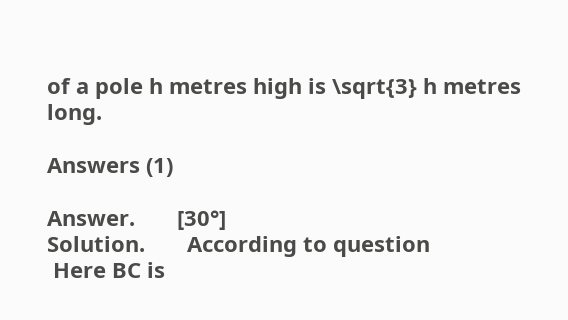of a pole h metres high is \sqrt{3} h metres long.

Answers (1)

Answer.       [30°]
Solution.       According to question
 Here BC is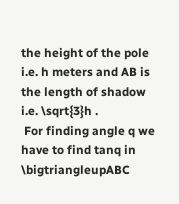the height of the pole i.e. h meters and AB is the length of shadow i.e. \sqrt{3}h .
 For finding angle q we have to find tanq in \bigtriangleupABC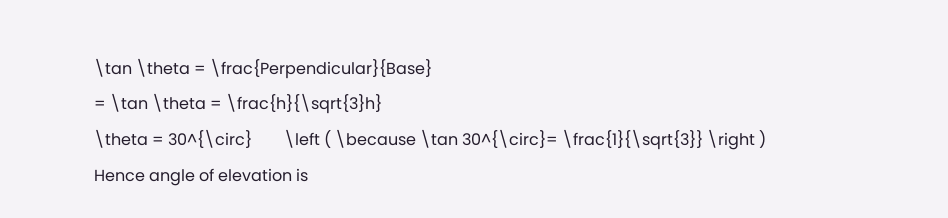\tan \theta = \frac{Perpendicular}{Base}
= \tan \theta = \frac{h}{\sqrt{3}h}
\theta = 30^{\circ}        \left ( \because \tan 30^{\circ}= \frac{1}{\sqrt{3}} \right )
Hence angle of elevation is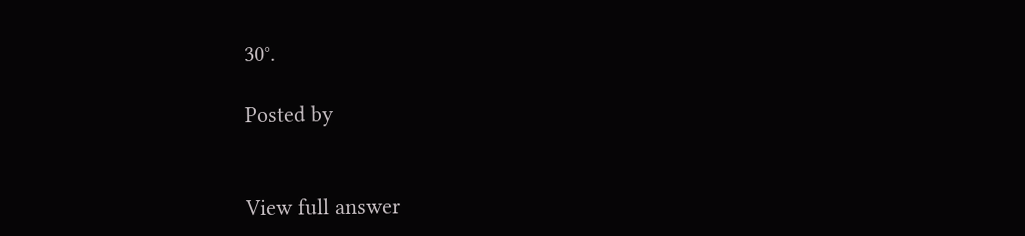30°.

Posted by


View full answer